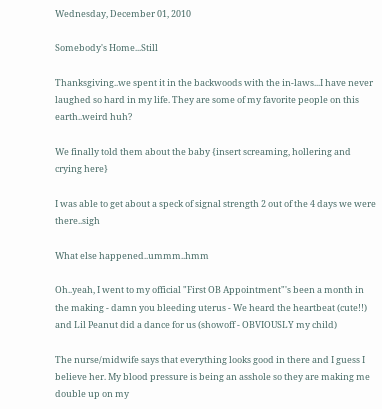Wednesday, December 01, 2010

Somebody's Home...Still

Thanksgiving..we spent it in the backwoods with the in-laws...I have never laughed so hard in my life. They are some of my favorite people on this earth..weird huh?

We finally told them about the baby {insert screaming, hollering and crying here}

I was able to get about a speck of signal strength 2 out of the 4 days we were there..sigh

What else happened..ummm..hmm

Oh..yeah, I went to my official "First OB Appointment"'s been a month in the making - damn you bleeding uterus - We heard the heartbeat (cute!!) and Lil Peanut did a dance for us (showoff - OBVIOUSLY my child)

The nurse/midwife says that everything looks good in there and I guess I believe her. My blood pressure is being an asshole so they are making me double up on my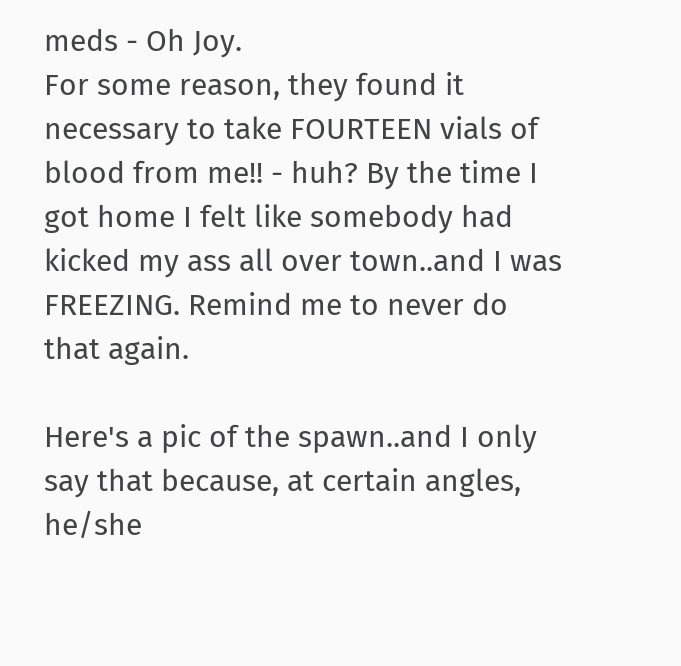meds - Oh Joy.
For some reason, they found it necessary to take FOURTEEN vials of blood from me!! - huh? By the time I got home I felt like somebody had kicked my ass all over town..and I was FREEZING. Remind me to never do that again.

Here's a pic of the spawn..and I only say that because, at certain angles, he/she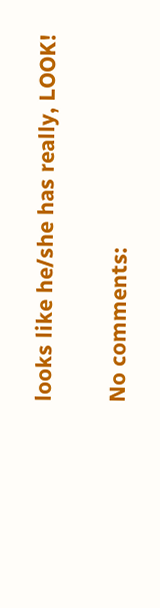looks like he/she has really, LOOK!

No comments: